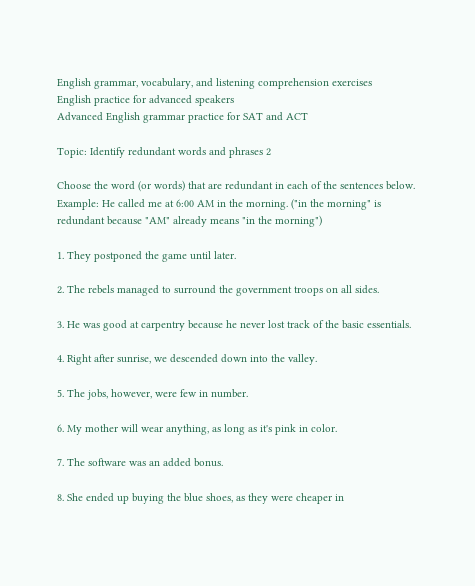English grammar, vocabulary, and listening comprehension exercises
English practice for advanced speakers
Advanced English grammar practice for SAT and ACT

Topic: Identify redundant words and phrases 2

Choose the word (or words) that are redundant in each of the sentences below.
Example: He called me at 6:00 AM in the morning. ("in the morning" is redundant because "AM" already means "in the morning")

1. They postponed the game until later.

2. The rebels managed to surround the government troops on all sides.

3. He was good at carpentry because he never lost track of the basic essentials.

4. Right after sunrise, we descended down into the valley.

5. The jobs, however, were few in number.

6. My mother will wear anything, as long as it's pink in color.

7. The software was an added bonus.

8. She ended up buying the blue shoes, as they were cheaper in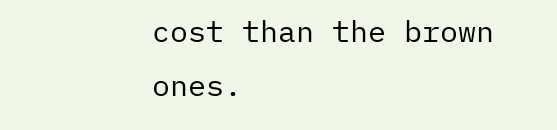cost than the brown ones.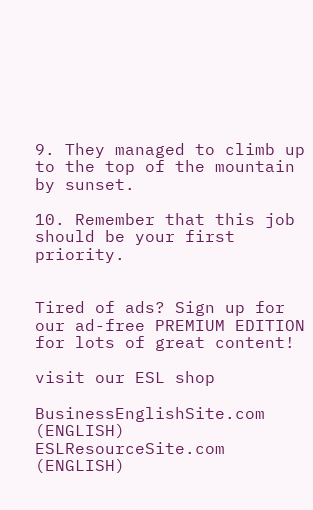9. They managed to climb up to the top of the mountain by sunset.

10. Remember that this job should be your first priority.


Tired of ads? Sign up for our ad-free PREMIUM EDITION for lots of great content!

visit our ESL shop

BusinessEnglishSite.com (ENGLISH)
ESLResourceSite.com (ENGLISH)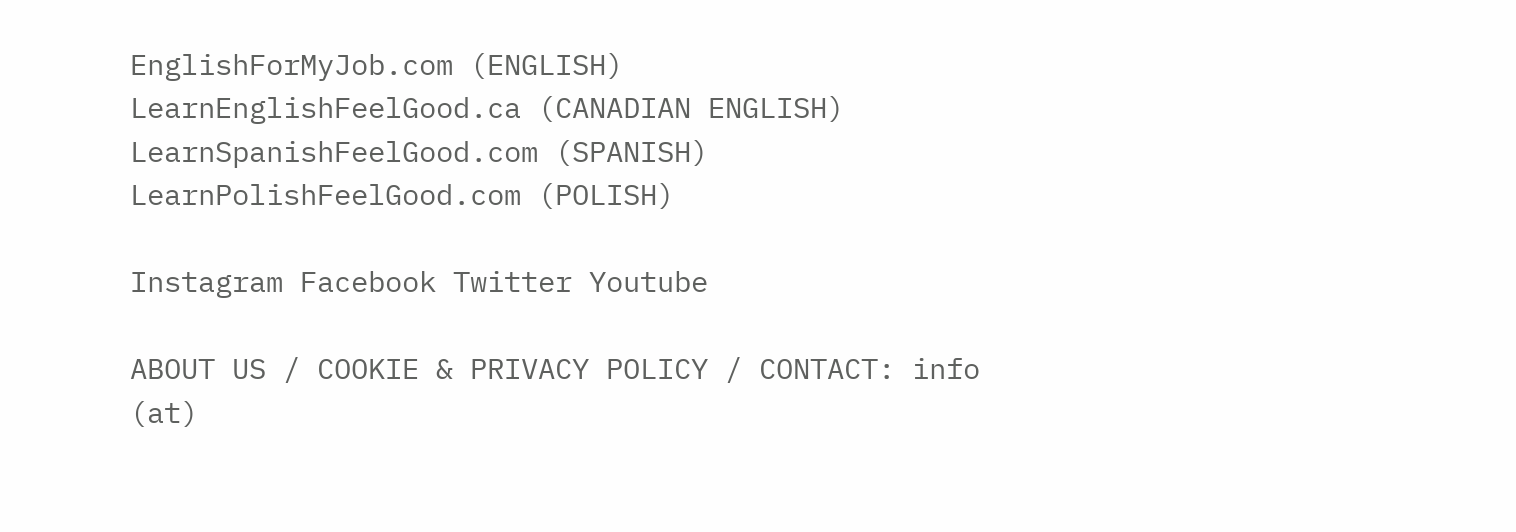EnglishForMyJob.com (ENGLISH)
LearnEnglishFeelGood.ca (CANADIAN ENGLISH)
LearnSpanishFeelGood.com (SPANISH)
LearnPolishFeelGood.com (POLISH)

Instagram Facebook Twitter Youtube

ABOUT US / COOKIE & PRIVACY POLICY / CONTACT: info (at)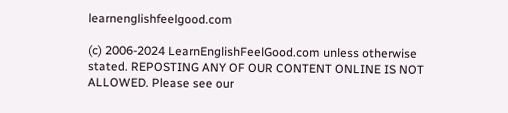learnenglishfeelgood.com

(c) 2006-2024 LearnEnglishFeelGood.com unless otherwise stated. REPOSTING ANY OF OUR CONTENT ONLINE IS NOT ALLOWED. Please see our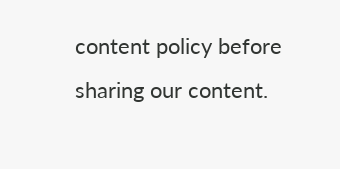content policy before sharing our content.